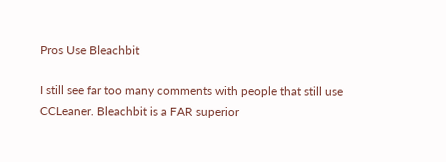Pros Use Bleachbit

I still see far too many comments with people that still use CCLeaner. Bleachbit is a FAR superior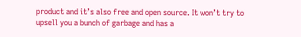product and it’s also free and open source. It won’t try to upsell you a bunch of garbage and has a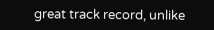great track record, unlike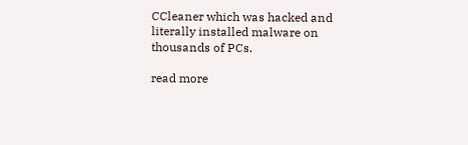CCleaner which was hacked and literally installed malware on thousands of PCs.

read more